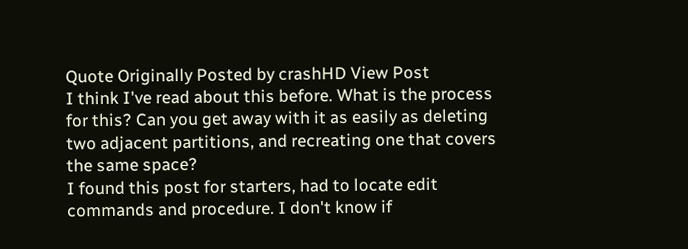Quote Originally Posted by crashHD View Post
I think I've read about this before. What is the process for this? Can you get away with it as easily as deleting two adjacent partitions, and recreating one that covers the same space?
I found this post for starters, had to locate edit commands and procedure. I don't know if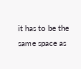it has to be the same space as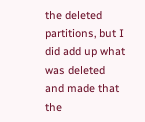the deleted partitions, but I did add up what was deleted and made that the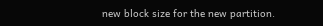new block size for the new partition.